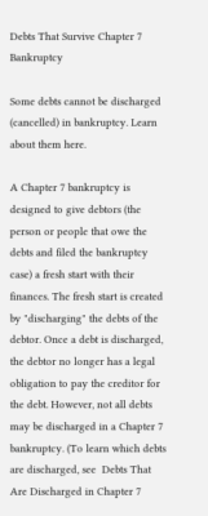Debts That Survive Chapter 7 Bankruptcy

Some debts cannot be discharged (cancelled) in bankruptcy. Learn about them here.

A Chapter 7 bankruptcy is designed to give debtors (the person or people that owe the debts and filed the bankruptcy case) a fresh start with their finances. The fresh start is created by "discharging" the debts of the debtor. Once a debt is discharged, the debtor no longer has a legal obligation to pay the creditor for the debt. However, not all debts may be discharged in a Chapter 7 bankruptcy. (To learn which debts are discharged, see  Debts That Are Discharged in Chapter 7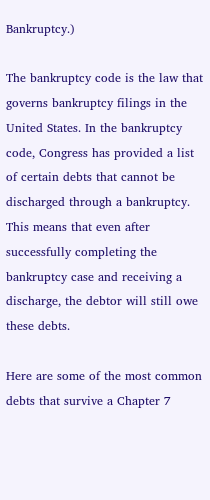Bankruptcy.)

The bankruptcy code is the law that governs bankruptcy filings in the United States. In the bankruptcy code, Congress has provided a list of certain debts that cannot be discharged through a bankruptcy. This means that even after successfully completing the bankruptcy case and receiving a discharge, the debtor will still owe these debts.

Here are some of the most common debts that survive a Chapter 7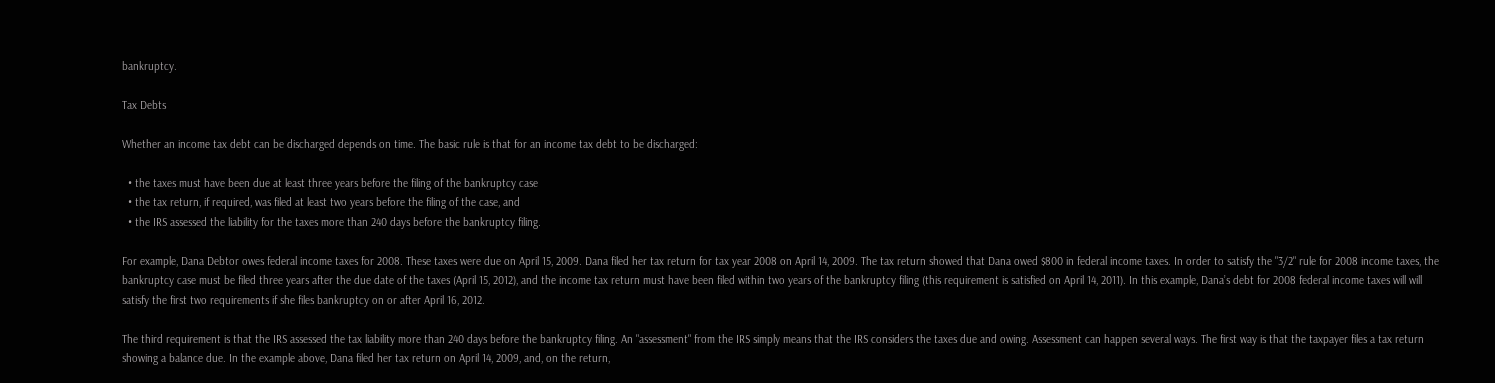bankruptcy.

Tax Debts

Whether an income tax debt can be discharged depends on time. The basic rule is that for an income tax debt to be discharged:

  • the taxes must have been due at least three years before the filing of the bankruptcy case
  • the tax return, if required, was filed at least two years before the filing of the case, and
  • the IRS assessed the liability for the taxes more than 240 days before the bankruptcy filing.

For example, Dana Debtor owes federal income taxes for 2008. These taxes were due on April 15, 2009. Dana filed her tax return for tax year 2008 on April 14, 2009. The tax return showed that Dana owed $800 in federal income taxes. In order to satisfy the "3/2" rule for 2008 income taxes, the bankruptcy case must be filed three years after the due date of the taxes (April 15, 2012), and the income tax return must have been filed within two years of the bankruptcy filing (this requirement is satisfied on April 14, 2011). In this example, Dana’s debt for 2008 federal income taxes will will satisfy the first two requirements if she files bankruptcy on or after April 16, 2012.

The third requirement is that the IRS assessed the tax liability more than 240 days before the bankruptcy filing. An "assessment" from the IRS simply means that the IRS considers the taxes due and owing. Assessment can happen several ways. The first way is that the taxpayer files a tax return showing a balance due. In the example above, Dana filed her tax return on April 14, 2009, and, on the return,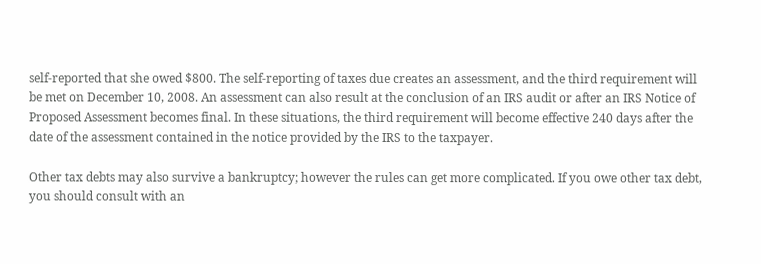self-reported that she owed $800. The self-reporting of taxes due creates an assessment, and the third requirement will be met on December 10, 2008. An assessment can also result at the conclusion of an IRS audit or after an IRS Notice of Proposed Assessment becomes final. In these situations, the third requirement will become effective 240 days after the date of the assessment contained in the notice provided by the IRS to the taxpayer.

Other tax debts may also survive a bankruptcy; however the rules can get more complicated. If you owe other tax debt, you should consult with an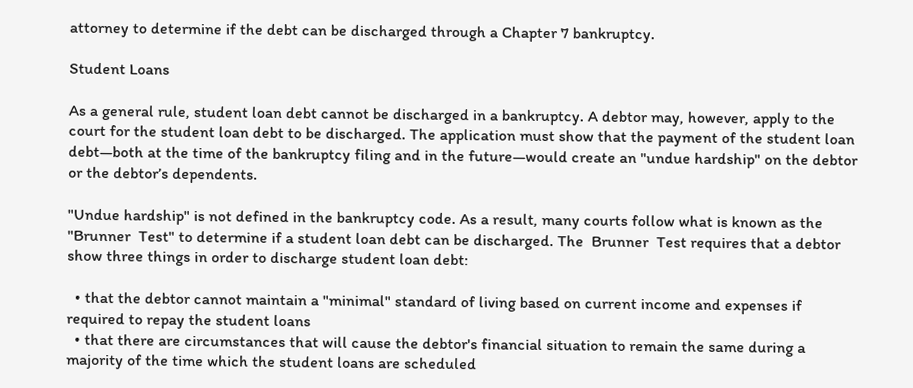attorney to determine if the debt can be discharged through a Chapter 7 bankruptcy.

Student Loans

As a general rule, student loan debt cannot be discharged in a bankruptcy. A debtor may, however, apply to the court for the student loan debt to be discharged. The application must show that the payment of the student loan debt—both at the time of the bankruptcy filing and in the future—would create an "undue hardship" on the debtor or the debtor’s dependents.

"Undue hardship" is not defined in the bankruptcy code. As a result, many courts follow what is known as the "Brunner  Test" to determine if a student loan debt can be discharged. The  Brunner  Test requires that a debtor show three things in order to discharge student loan debt:

  • that the debtor cannot maintain a "minimal" standard of living based on current income and expenses if required to repay the student loans
  • that there are circumstances that will cause the debtor's financial situation to remain the same during a majority of the time which the student loans are scheduled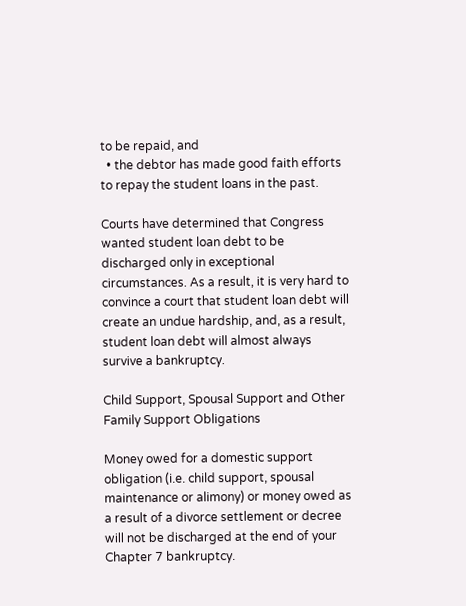to be repaid, and
  • the debtor has made good faith efforts to repay the student loans in the past.

Courts have determined that Congress wanted student loan debt to be discharged only in exceptional circumstances. As a result, it is very hard to convince a court that student loan debt will create an undue hardship, and, as a result, student loan debt will almost always survive a bankruptcy.

Child Support, Spousal Support and Other Family Support Obligations

Money owed for a domestic support obligation (i.e. child support, spousal maintenance or alimony) or money owed as a result of a divorce settlement or decree will not be discharged at the end of your Chapter 7 bankruptcy.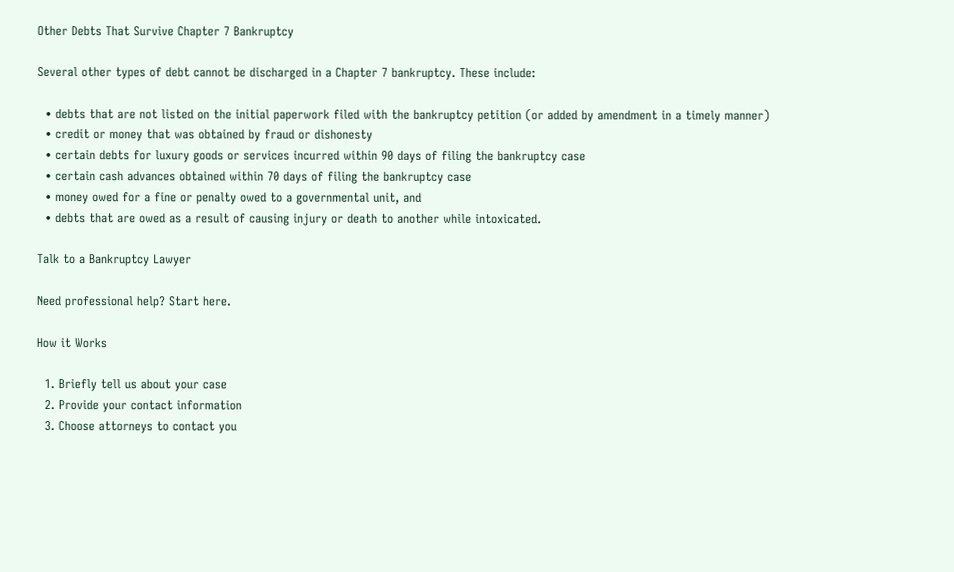Other Debts That Survive Chapter 7 Bankruptcy

Several other types of debt cannot be discharged in a Chapter 7 bankruptcy. These include:

  • debts that are not listed on the initial paperwork filed with the bankruptcy petition (or added by amendment in a timely manner)
  • credit or money that was obtained by fraud or dishonesty
  • certain debts for luxury goods or services incurred within 90 days of filing the bankruptcy case
  • certain cash advances obtained within 70 days of filing the bankruptcy case
  • money owed for a fine or penalty owed to a governmental unit, and
  • debts that are owed as a result of causing injury or death to another while intoxicated.

Talk to a Bankruptcy Lawyer

Need professional help? Start here.

How it Works

  1. Briefly tell us about your case
  2. Provide your contact information
  3. Choose attorneys to contact you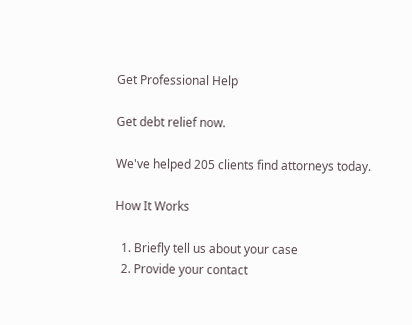Get Professional Help

Get debt relief now.

We've helped 205 clients find attorneys today.

How It Works

  1. Briefly tell us about your case
  2. Provide your contact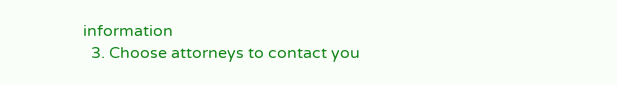information
  3. Choose attorneys to contact you